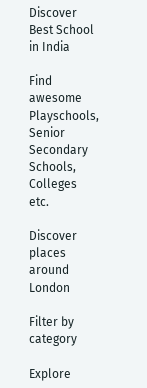Discover Best School in India

Find awesome Playschools, Senior Secondary Schools, Colleges etc.

Discover places around London

Filter by category

Explore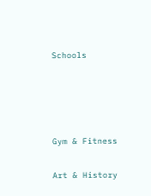Schools




Gym & Fitness

Art & History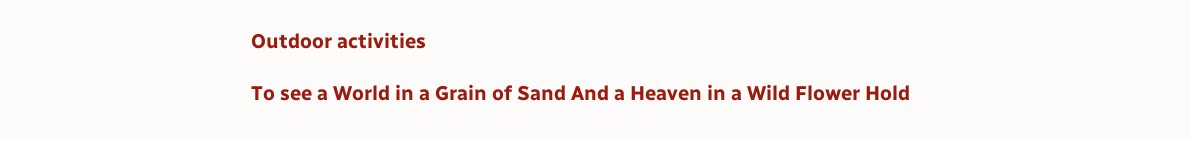Outdoor activities

To see a World in a Grain of Sand And a Heaven in a Wild Flower Hold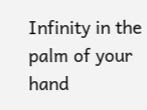Infinity in the palm of your hand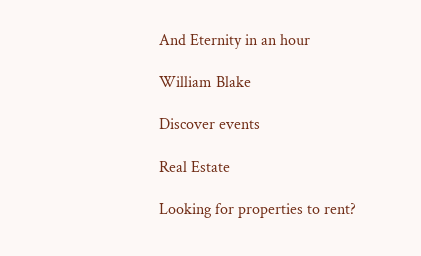And Eternity in an hour

William Blake

Discover events

Real Estate

Looking for properties to rent?